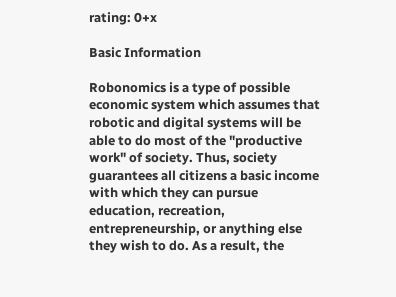rating: 0+x

Basic Information

Robonomics is a type of possible economic system which assumes that robotic and digital systems will be able to do most of the "productive work" of society. Thus, society guarantees all citizens a basic income with which they can pursue education, recreation, entrepreneurship, or anything else they wish to do. As a result, the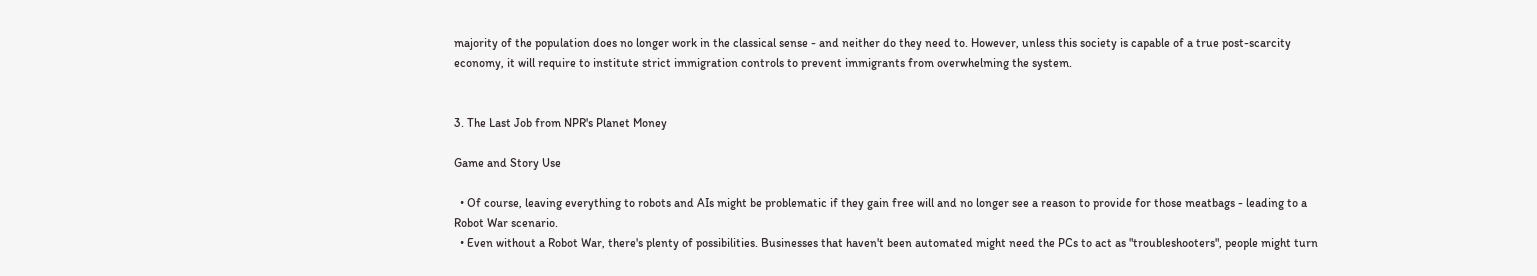majority of the population does no longer work in the classical sense - and neither do they need to. However, unless this society is capable of a true post-scarcity economy, it will require to institute strict immigration controls to prevent immigrants from overwhelming the system.


3. The Last Job from NPR's Planet Money

Game and Story Use

  • Of course, leaving everything to robots and AIs might be problematic if they gain free will and no longer see a reason to provide for those meatbags - leading to a Robot War scenario.
  • Even without a Robot War, there's plenty of possibilities. Businesses that haven't been automated might need the PCs to act as "troubleshooters", people might turn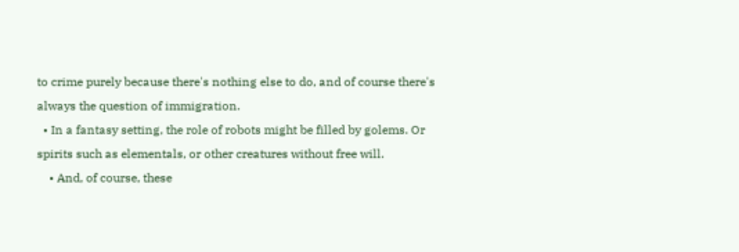to crime purely because there's nothing else to do, and of course there's always the question of immigration.
  • In a fantasy setting, the role of robots might be filled by golems. Or spirits such as elementals, or other creatures without free will.
    • And, of course, these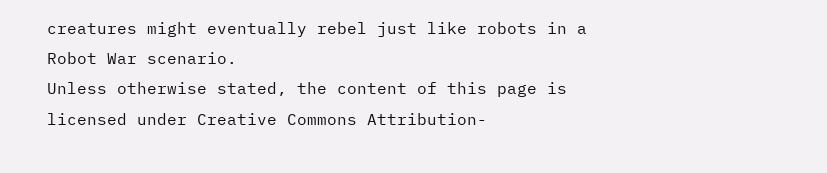creatures might eventually rebel just like robots in a Robot War scenario.
Unless otherwise stated, the content of this page is licensed under Creative Commons Attribution-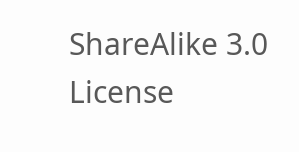ShareAlike 3.0 License